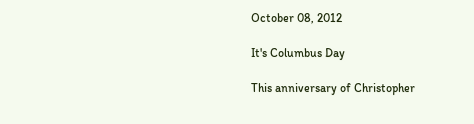October 08, 2012

It's Columbus Day

This anniversary of Christopher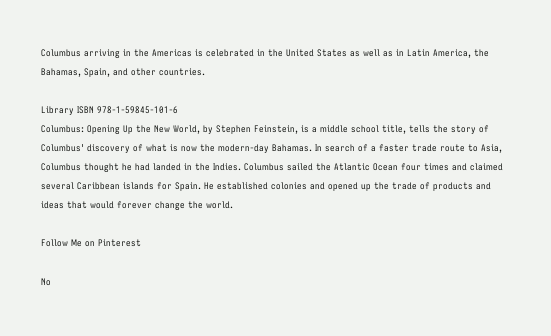Columbus arriving in the Americas is celebrated in the United States as well as in Latin America, the Bahamas, Spain, and other countries.

Library ISBN 978-1-59845-101-6
Columbus: Opening Up the New World, by Stephen Feinstein, is a middle school title, tells the story of Columbus' discovery of what is now the modern-day Bahamas. In search of a faster trade route to Asia, Columbus thought he had landed in the Indies. Columbus sailed the Atlantic Ocean four times and claimed several Caribbean islands for Spain. He established colonies and opened up the trade of products and ideas that would forever change the world.

Follow Me on Pinterest

No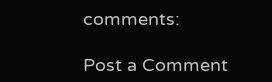comments:

Post a Comment